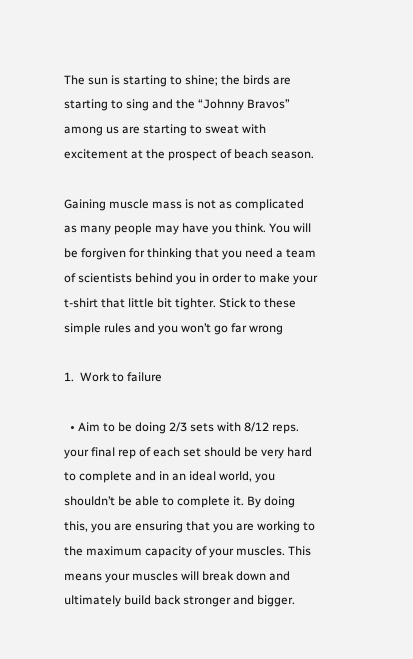The sun is starting to shine; the birds are starting to sing and the “Johnny Bravos” among us are starting to sweat with excitement at the prospect of beach season.

Gaining muscle mass is not as complicated as many people may have you think. You will be forgiven for thinking that you need a team of scientists behind you in order to make your t-shirt that little bit tighter. Stick to these simple rules and you won’t go far wrong

1.  Work to failure

  • Aim to be doing 2/3 sets with 8/12 reps. your final rep of each set should be very hard to complete and in an ideal world, you shouldn’t be able to complete it. By doing this, you are ensuring that you are working to the maximum capacity of your muscles. This means your muscles will break down and ultimately build back stronger and bigger.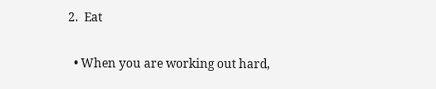2.  Eat

  • When you are working out hard,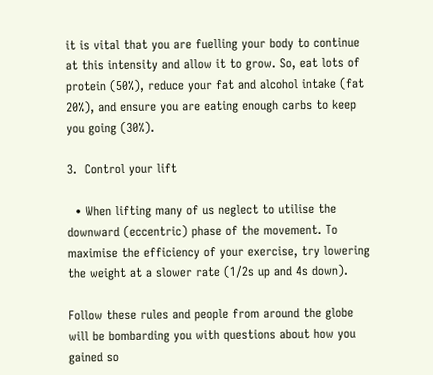it is vital that you are fuelling your body to continue at this intensity and allow it to grow. So, eat lots of protein (50%), reduce your fat and alcohol intake (fat 20%), and ensure you are eating enough carbs to keep you going (30%).

3.  Control your lift

  • When lifting many of us neglect to utilise the downward (eccentric) phase of the movement. To maximise the efficiency of your exercise, try lowering the weight at a slower rate (1/2s up and 4s down).

Follow these rules and people from around the globe will be bombarding you with questions about how you gained so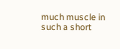much muscle in such a short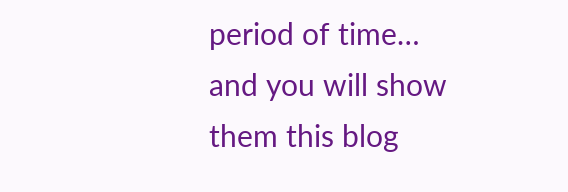period of time… and you will show them this blog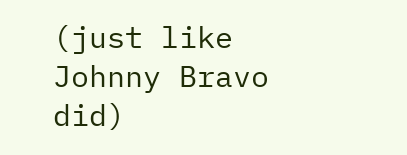(just like Johnny Bravo did)